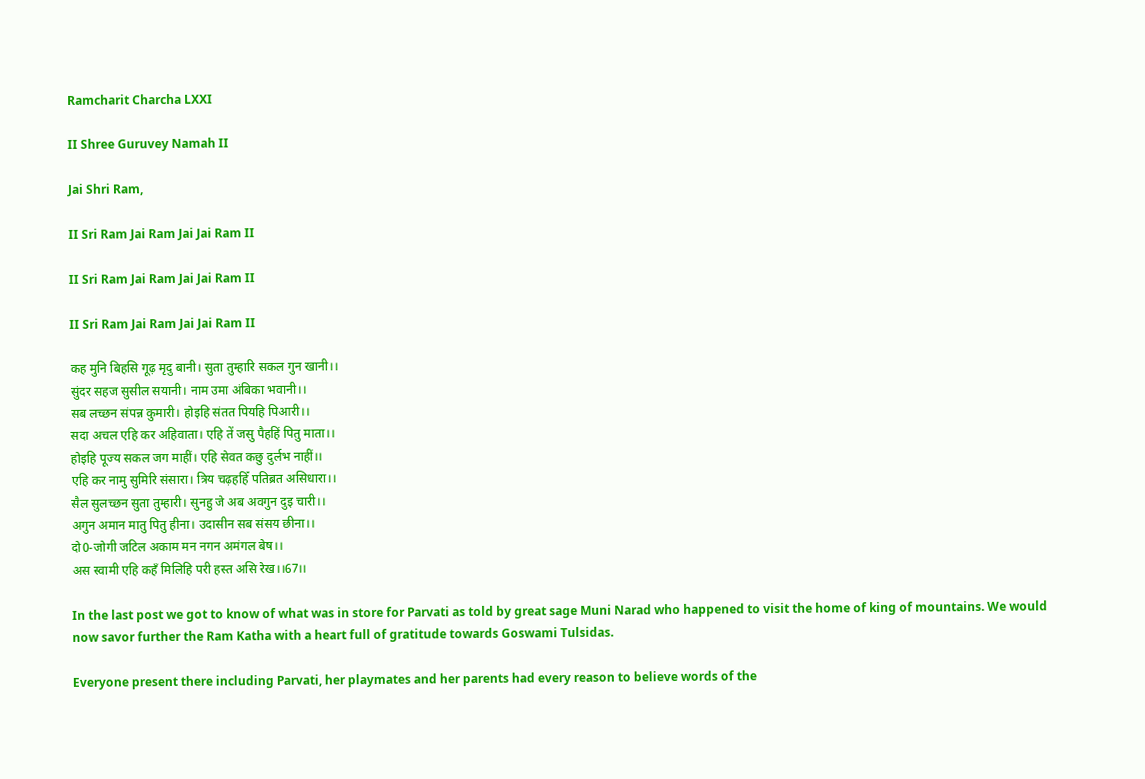Ramcharit Charcha LXXI

II Shree Guruvey Namah II

Jai Shri Ram,

II Sri Ram Jai Ram Jai Jai Ram II

II Sri Ram Jai Ram Jai Jai Ram II

II Sri Ram Jai Ram Jai Jai Ram II

कह मुनि बिहसि गूढ़ मृदु बानी। सुता तुम्हारि सकल गुन खानी।।
सुंदर सहज सुसील सयानी। नाम उमा अंबिका भवानी।।
सब लच्छन संपन्न कुमारी। होइहि संतत पियहि पिआरी।।
सदा अचल एहि कर अहिवाता। एहि तें जसु पैहहिं पितु माता।।
होइहि पूज्य सकल जग माहीं। एहि सेवत कछु दुर्लभ नाहीं।।
एहि कर नामु सुमिरि संसारा। त्रिय चढ़हहिँ पतिब्रत असिधारा।।
सैल सुलच्छन सुता तुम्हारी। सुनहु जे अब अवगुन दुइ चारी।।
अगुन अमान मातु पितु हीना। उदासीन सब संसय छीना।।
दो0-जोगी जटिल अकाम मन नगन अमंगल बेष।।
अस स्वामी एहि कहँ मिलिहि परी हस्त असि रेख।।67।।

In the last post we got to know of what was in store for Parvati as told by great sage Muni Narad who happened to visit the home of king of mountains. We would now savor further the Ram Katha with a heart full of gratitude towards Goswami Tulsidas.

Everyone present there including Parvati, her playmates and her parents had every reason to believe words of the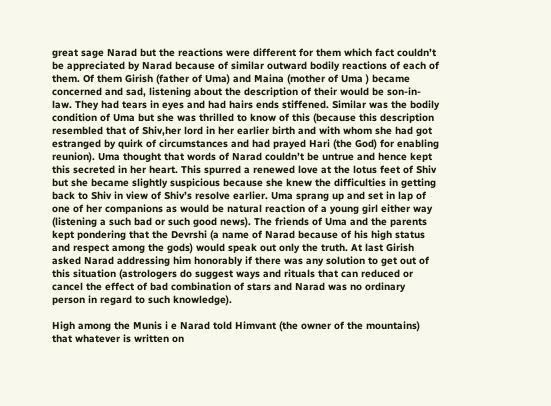great sage Narad but the reactions were different for them which fact couldn’t be appreciated by Narad because of similar outward bodily reactions of each of them. Of them Girish (father of Uma) and Maina (mother of Uma ) became concerned and sad, listening about the description of their would be son-in-law. They had tears in eyes and had hairs ends stiffened. Similar was the bodily condition of Uma but she was thrilled to know of this (because this description resembled that of Shiv,her lord in her earlier birth and with whom she had got estranged by quirk of circumstances and had prayed Hari (the God) for enabling reunion). Uma thought that words of Narad couldn’t be untrue and hence kept this secreted in her heart. This spurred a renewed love at the lotus feet of Shiv but she became slightly suspicious because she knew the difficulties in getting back to Shiv in view of Shiv’s resolve earlier. Uma sprang up and set in lap of one of her companions as would be natural reaction of a young girl either way (listening a such bad or such good news). The friends of Uma and the parents kept pondering that the Devrshi (a name of Narad because of his high status and respect among the gods) would speak out only the truth. At last Girish asked Narad addressing him honorably if there was any solution to get out of this situation (astrologers do suggest ways and rituals that can reduced or cancel the effect of bad combination of stars and Narad was no ordinary person in regard to such knowledge).

High among the Munis i e Narad told Himvant (the owner of the mountains) that whatever is written on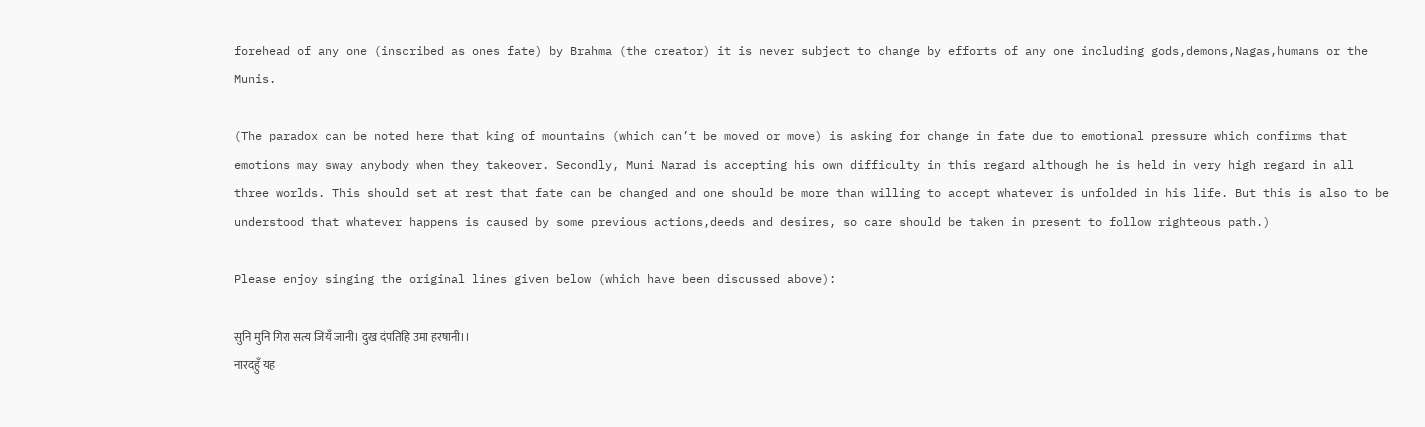forehead of any one (inscribed as ones fate) by Brahma (the creator) it is never subject to change by efforts of any one including gods,demons,Nagas,humans or the Munis.

(The paradox can be noted here that king of mountains (which can’t be moved or move) is asking for change in fate due to emotional pressure which confirms that emotions may sway anybody when they takeover. Secondly, Muni Narad is accepting his own difficulty in this regard although he is held in very high regard in all three worlds. This should set at rest that fate can be changed and one should be more than willing to accept whatever is unfolded in his life. But this is also to be understood that whatever happens is caused by some previous actions,deeds and desires, so care should be taken in present to follow righteous path.)

Please enjoy singing the original lines given below (which have been discussed above):

सुनि मुनि गिरा सत्य जियँ जानी। दुख दंपतिहि उमा हरषानी।।
नारदहुँ यह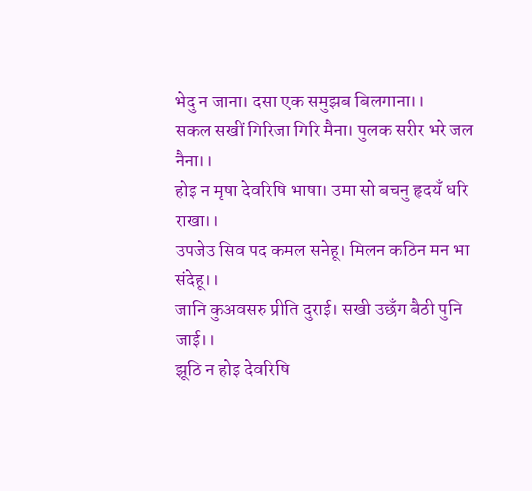भेदु न जाना। दसा एक समुझब बिलगाना।।
सकल सखीं गिरिजा गिरि मैना। पुलक सरीर भरे जल नैना।।
होइ न मृषा देवरिषि भाषा। उमा सो बचनु हृदयँ धरि राखा।।
उपजेउ सिव पद कमल सनेहू। मिलन कठिन मन भा संदेहू।।
जानि कुअवसरु प्रीति दुराई। सखी उछँग बैठी पुनि जाई।।
झूठि न होइ देवरिषि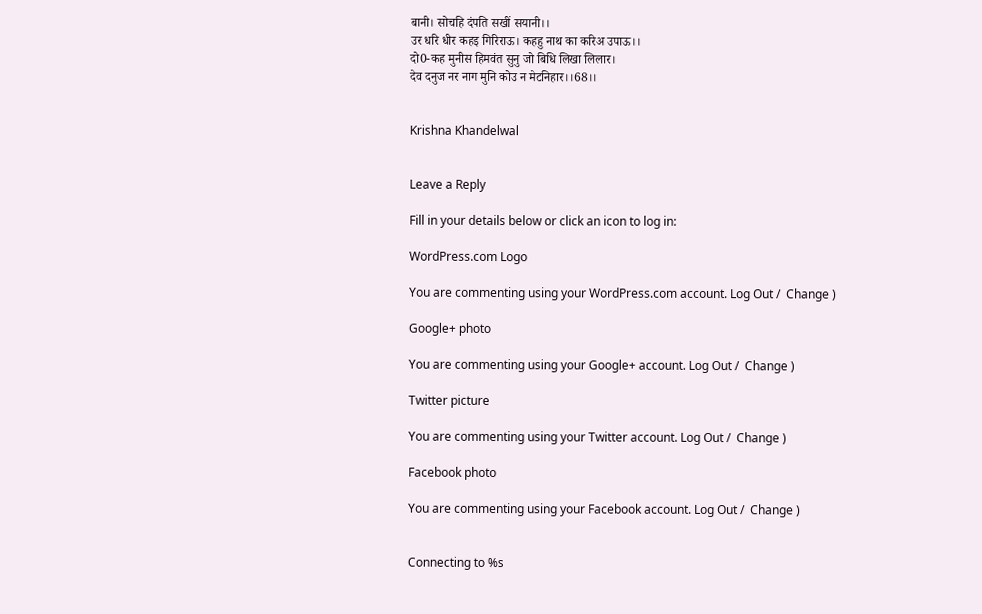बानी। सोचहि दंपति सखीं सयानी।।
उर धरि धीर कहइ गिरिराऊ। कहहु नाथ का करिअ उपाऊ।।
दो0-कह मुनीस हिमवंत सुनु जो बिधि लिखा लिलार।
देव दनुज नर नाग मुनि कोउ न मेटनिहार।।68।।


Krishna Khandelwal


Leave a Reply

Fill in your details below or click an icon to log in:

WordPress.com Logo

You are commenting using your WordPress.com account. Log Out /  Change )

Google+ photo

You are commenting using your Google+ account. Log Out /  Change )

Twitter picture

You are commenting using your Twitter account. Log Out /  Change )

Facebook photo

You are commenting using your Facebook account. Log Out /  Change )


Connecting to %s